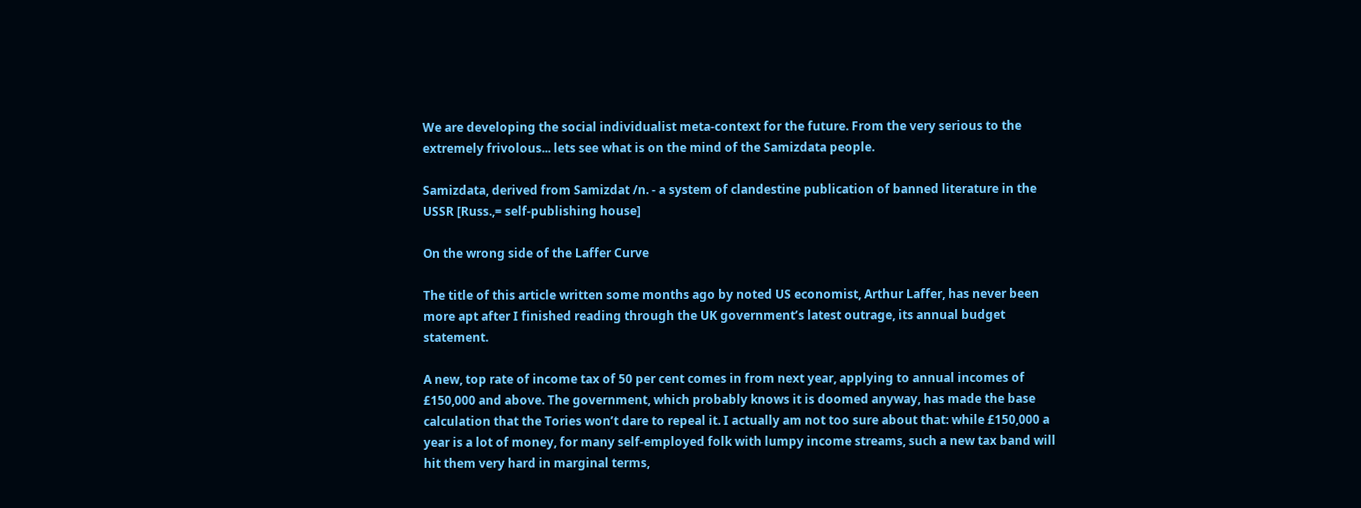We are developing the social individualist meta-context for the future. From the very serious to the extremely frivolous... lets see what is on the mind of the Samizdata people.

Samizdata, derived from Samizdat /n. - a system of clandestine publication of banned literature in the USSR [Russ.,= self-publishing house]

On the wrong side of the Laffer Curve

The title of this article written some months ago by noted US economist, Arthur Laffer, has never been more apt after I finished reading through the UK government’s latest outrage, its annual budget statement.

A new, top rate of income tax of 50 per cent comes in from next year, applying to annual incomes of £150,000 and above. The government, which probably knows it is doomed anyway, has made the base calculation that the Tories won’t dare to repeal it. I actually am not too sure about that: while £150,000 a year is a lot of money, for many self-employed folk with lumpy income streams, such a new tax band will hit them very hard in marginal terms,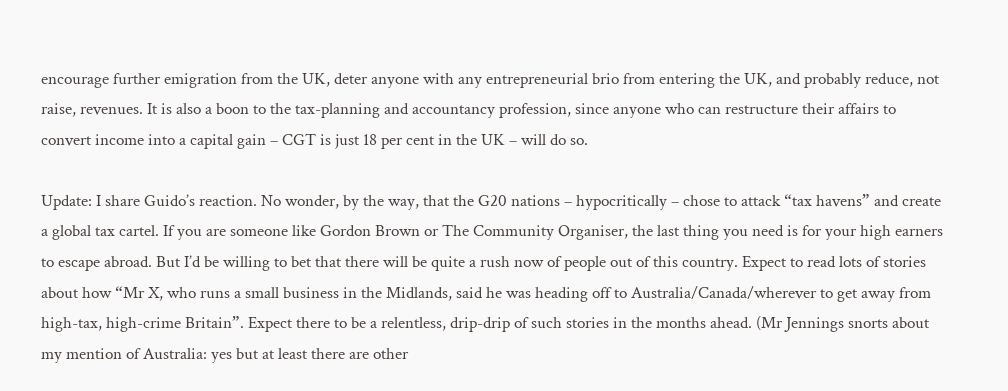encourage further emigration from the UK, deter anyone with any entrepreneurial brio from entering the UK, and probably reduce, not raise, revenues. It is also a boon to the tax-planning and accountancy profession, since anyone who can restructure their affairs to convert income into a capital gain – CGT is just 18 per cent in the UK – will do so.

Update: I share Guido’s reaction. No wonder, by the way, that the G20 nations – hypocritically – chose to attack “tax havens” and create a global tax cartel. If you are someone like Gordon Brown or The Community Organiser, the last thing you need is for your high earners to escape abroad. But I’d be willing to bet that there will be quite a rush now of people out of this country. Expect to read lots of stories about how “Mr X, who runs a small business in the Midlands, said he was heading off to Australia/Canada/wherever to get away from high-tax, high-crime Britain”. Expect there to be a relentless, drip-drip of such stories in the months ahead. (Mr Jennings snorts about my mention of Australia: yes but at least there are other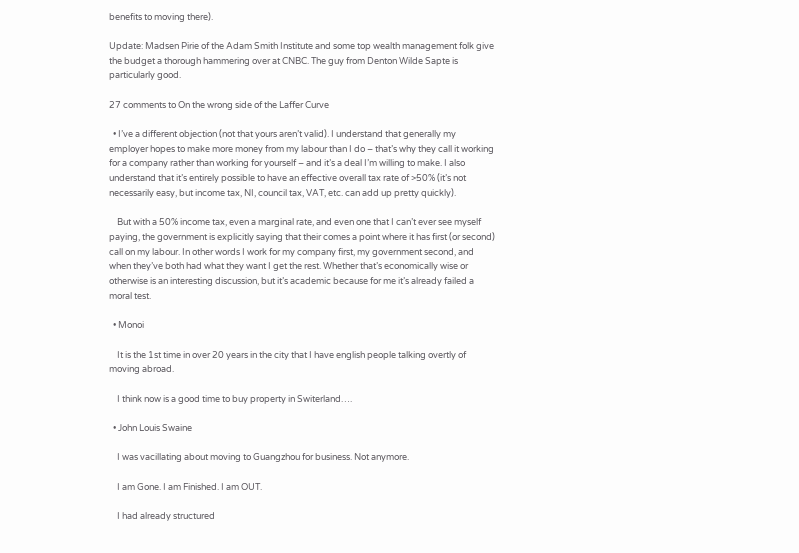benefits to moving there).

Update: Madsen Pirie of the Adam Smith Institute and some top wealth management folk give the budget a thorough hammering over at CNBC. The guy from Denton Wilde Sapte is particularly good.

27 comments to On the wrong side of the Laffer Curve

  • I’ve a different objection (not that yours aren’t valid). I understand that generally my employer hopes to make more money from my labour than I do – that’s why they call it working for a company rather than working for yourself – and it’s a deal I’m willing to make. I also understand that it’s entirely possible to have an effective overall tax rate of >50% (it’s not necessarily easy, but income tax, NI, council tax, VAT, etc. can add up pretty quickly).

    But with a 50% income tax, even a marginal rate, and even one that I can’t ever see myself paying, the government is explicitly saying that their comes a point where it has first (or second) call on my labour. In other words I work for my company first, my government second, and when they’ve both had what they want I get the rest. Whether that’s economically wise or otherwise is an interesting discussion, but it’s academic because for me it’s already failed a moral test.

  • Monoi

    It is the 1st time in over 20 years in the city that I have english people talking overtly of moving abroad.

    I think now is a good time to buy property in Switerland….

  • John Louis Swaine

    I was vacillating about moving to Guangzhou for business. Not anymore.

    I am Gone. I am Finished. I am OUT.

    I had already structured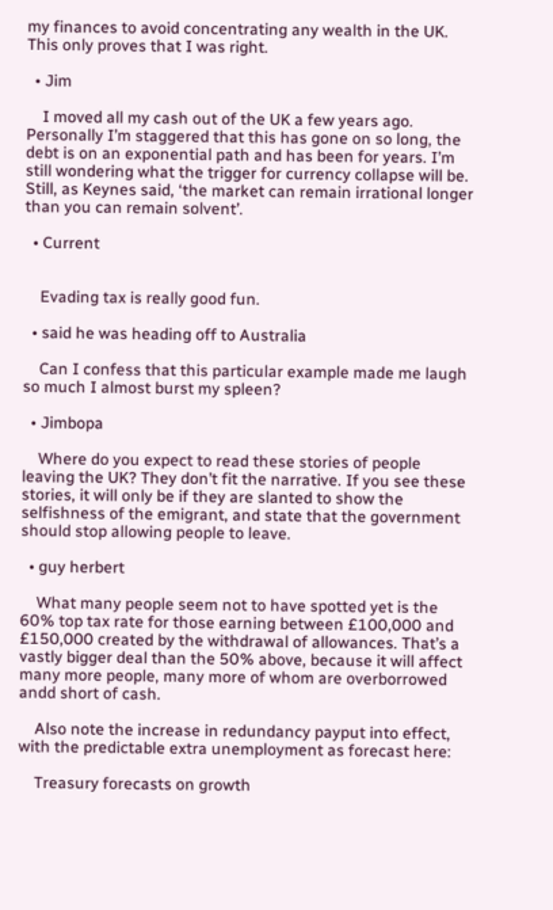my finances to avoid concentrating any wealth in the UK. This only proves that I was right.

  • Jim

    I moved all my cash out of the UK a few years ago. Personally I’m staggered that this has gone on so long, the debt is on an exponential path and has been for years. I’m still wondering what the trigger for currency collapse will be. Still, as Keynes said, ‘the market can remain irrational longer than you can remain solvent’.

  • Current


    Evading tax is really good fun.

  • said he was heading off to Australia

    Can I confess that this particular example made me laugh so much I almost burst my spleen?

  • Jimbopa

    Where do you expect to read these stories of people leaving the UK? They don’t fit the narrative. If you see these stories, it will only be if they are slanted to show the selfishness of the emigrant, and state that the government should stop allowing people to leave.

  • guy herbert

    What many people seem not to have spotted yet is the 60% top tax rate for those earning between £100,000 and £150,000 created by the withdrawal of allowances. That’s a vastly bigger deal than the 50% above, because it will affect many more people, many more of whom are overborrowed andd short of cash.

    Also note the increase in redundancy payput into effect, with the predictable extra unemployment as forecast here:

    Treasury forecasts on growth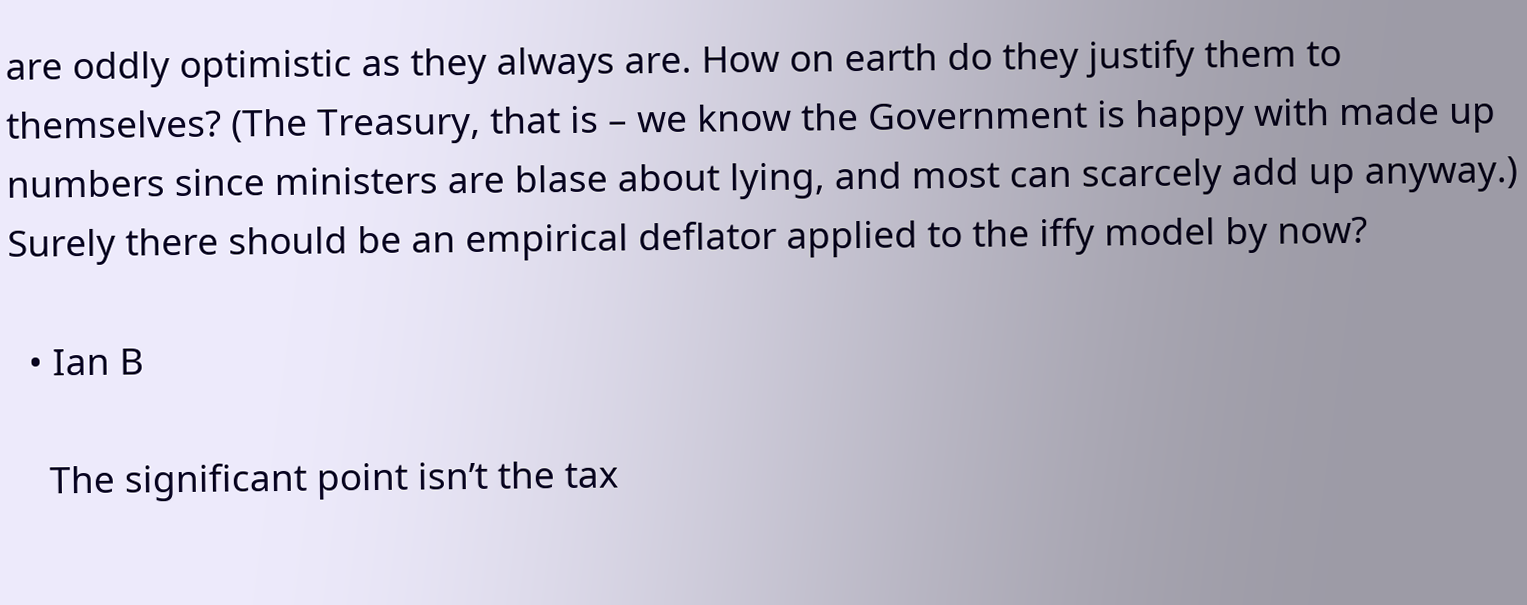are oddly optimistic as they always are. How on earth do they justify them to themselves? (The Treasury, that is – we know the Government is happy with made up numbers since ministers are blase about lying, and most can scarcely add up anyway.) Surely there should be an empirical deflator applied to the iffy model by now?

  • Ian B

    The significant point isn’t the tax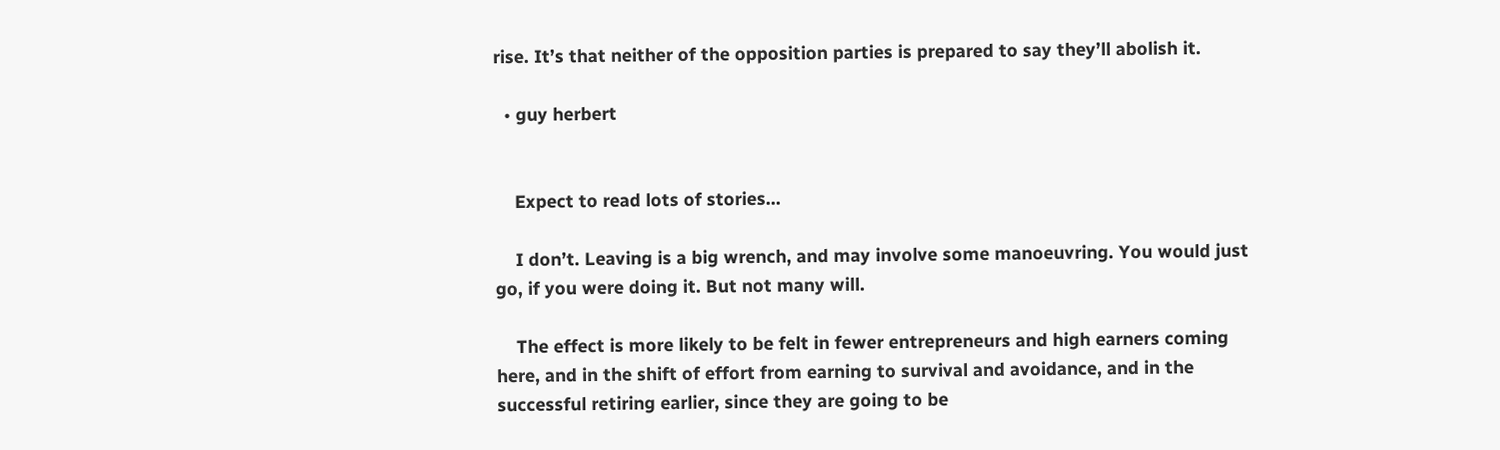rise. It’s that neither of the opposition parties is prepared to say they’ll abolish it.

  • guy herbert


    Expect to read lots of stories…

    I don’t. Leaving is a big wrench, and may involve some manoeuvring. You would just go, if you were doing it. But not many will.

    The effect is more likely to be felt in fewer entrepreneurs and high earners coming here, and in the shift of effort from earning to survival and avoidance, and in the successful retiring earlier, since they are going to be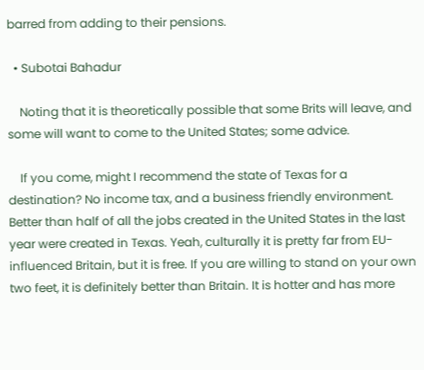barred from adding to their pensions.

  • Subotai Bahadur

    Noting that it is theoretically possible that some Brits will leave, and some will want to come to the United States; some advice.

    If you come, might I recommend the state of Texas for a destination? No income tax, and a business friendly environment. Better than half of all the jobs created in the United States in the last year were created in Texas. Yeah, culturally it is pretty far from EU-influenced Britain, but it is free. If you are willing to stand on your own two feet, it is definitely better than Britain. It is hotter and has more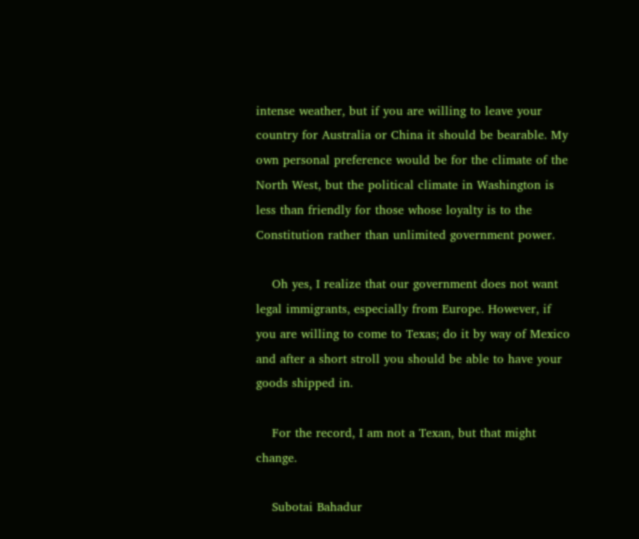intense weather, but if you are willing to leave your country for Australia or China it should be bearable. My own personal preference would be for the climate of the North West, but the political climate in Washington is less than friendly for those whose loyalty is to the Constitution rather than unlimited government power.

    Oh yes, I realize that our government does not want legal immigrants, especially from Europe. However, if you are willing to come to Texas; do it by way of Mexico and after a short stroll you should be able to have your goods shipped in.

    For the record, I am not a Texan, but that might change.

    Subotai Bahadur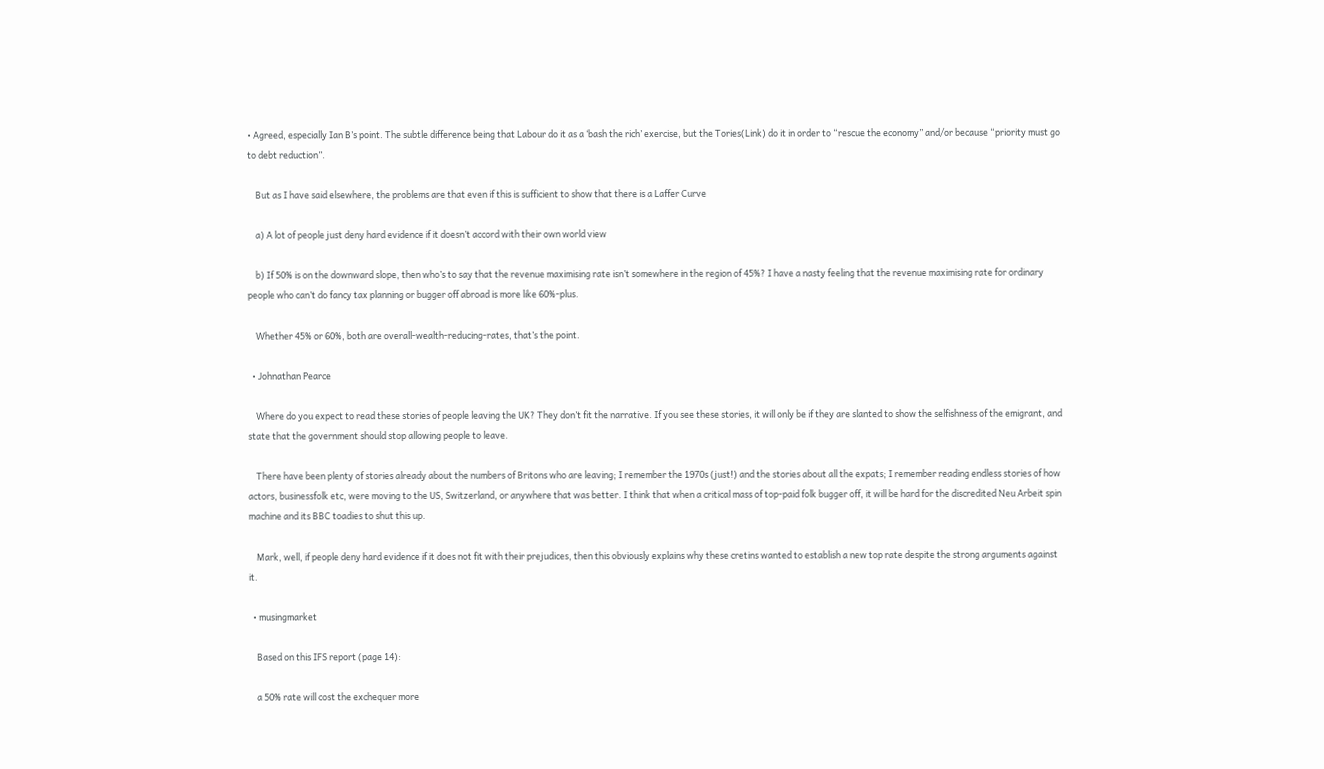• Agreed, especially Ian B’s point. The subtle difference being that Labour do it as a ‘bash the rich’ exercise, but the Tories(Link) do it in order to “rescue the economy” and/or because “priority must go to debt reduction”.

    But as I have said elsewhere, the problems are that even if this is sufficient to show that there is a Laffer Curve

    a) A lot of people just deny hard evidence if it doesn’t accord with their own world view

    b) If 50% is on the downward slope, then who’s to say that the revenue maximising rate isn’t somewhere in the region of 45%? I have a nasty feeling that the revenue maximising rate for ordinary people who can’t do fancy tax planning or bugger off abroad is more like 60%-plus.

    Whether 45% or 60%, both are overall-wealth-reducing-rates, that’s the point.

  • Johnathan Pearce

    Where do you expect to read these stories of people leaving the UK? They don’t fit the narrative. If you see these stories, it will only be if they are slanted to show the selfishness of the emigrant, and state that the government should stop allowing people to leave.

    There have been plenty of stories already about the numbers of Britons who are leaving; I remember the 1970s (just!) and the stories about all the expats; I remember reading endless stories of how actors, businessfolk etc, were moving to the US, Switzerland, or anywhere that was better. I think that when a critical mass of top-paid folk bugger off, it will be hard for the discredited Neu Arbeit spin machine and its BBC toadies to shut this up.

    Mark, well, if people deny hard evidence if it does not fit with their prejudices, then this obviously explains why these cretins wanted to establish a new top rate despite the strong arguments against it.

  • musingmarket

    Based on this IFS report (page 14):

    a 50% rate will cost the exchequer more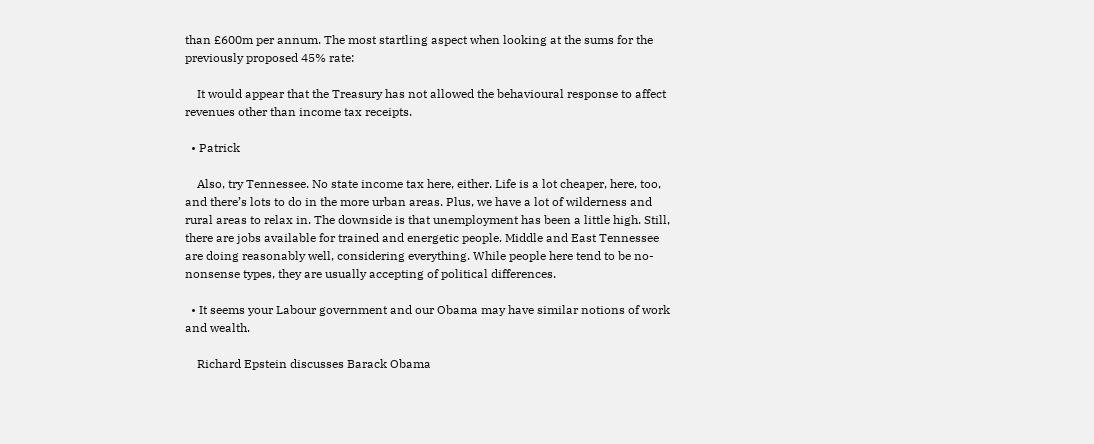than £600m per annum. The most startling aspect when looking at the sums for the previously proposed 45% rate:

    It would appear that the Treasury has not allowed the behavioural response to affect revenues other than income tax receipts.

  • Patrick

    Also, try Tennessee. No state income tax here, either. Life is a lot cheaper, here, too, and there’s lots to do in the more urban areas. Plus, we have a lot of wilderness and rural areas to relax in. The downside is that unemployment has been a little high. Still, there are jobs available for trained and energetic people. Middle and East Tennessee are doing reasonably well, considering everything. While people here tend to be no-nonsense types, they are usually accepting of political differences.

  • It seems your Labour government and our Obama may have similar notions of work and wealth.

    Richard Epstein discusses Barack Obama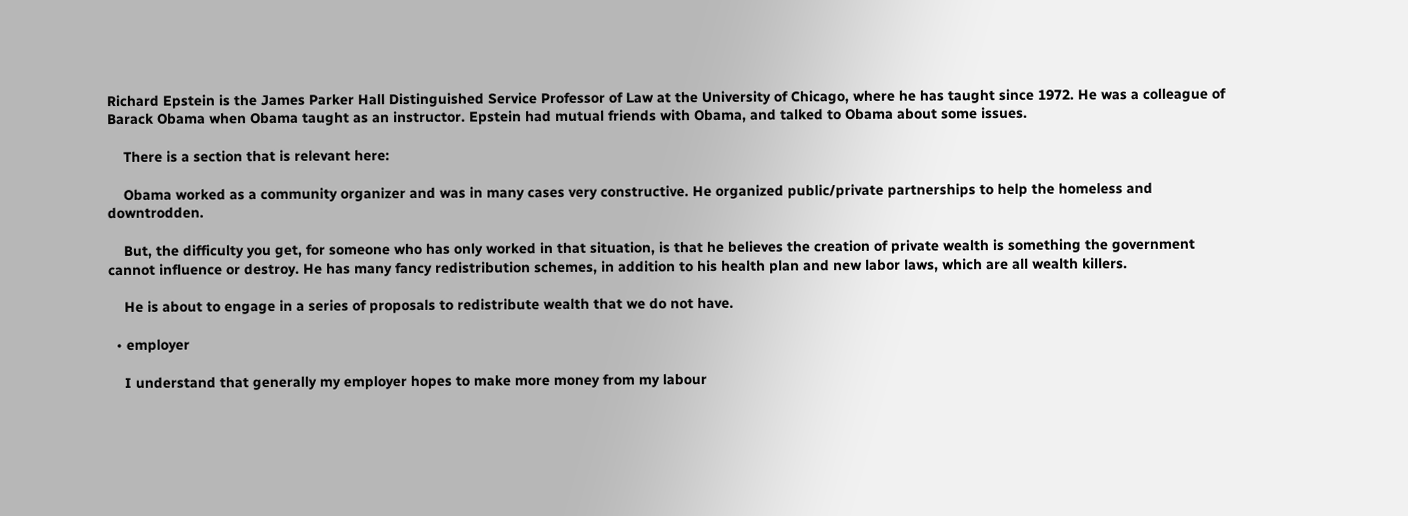Richard Epstein is the James Parker Hall Distinguished Service Professor of Law at the University of Chicago, where he has taught since 1972. He was a colleague of Barack Obama when Obama taught as an instructor. Epstein had mutual friends with Obama, and talked to Obama about some issues.

    There is a section that is relevant here:

    Obama worked as a community organizer and was in many cases very constructive. He organized public/private partnerships to help the homeless and downtrodden.

    But, the difficulty you get, for someone who has only worked in that situation, is that he believes the creation of private wealth is something the government cannot influence or destroy. He has many fancy redistribution schemes, in addition to his health plan and new labor laws, which are all wealth killers.

    He is about to engage in a series of proposals to redistribute wealth that we do not have.

  • employer

    I understand that generally my employer hopes to make more money from my labour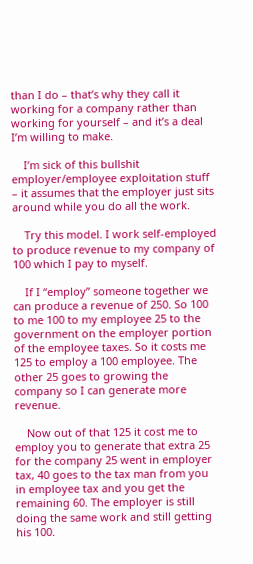than I do – that’s why they call it working for a company rather than working for yourself – and it’s a deal I’m willing to make.

    I’m sick of this bullshit employer/employee exploitation stuff – it assumes that the employer just sits around while you do all the work.

    Try this model. I work self-employed to produce revenue to my company of 100 which I pay to myself.

    If I “employ” someone together we can produce a revenue of 250. So 100 to me 100 to my employee 25 to the government on the employer portion of the employee taxes. So it costs me 125 to employ a 100 employee. The other 25 goes to growing the company so I can generate more revenue.

    Now out of that 125 it cost me to employ you to generate that extra 25 for the company 25 went in employer tax, 40 goes to the tax man from you in employee tax and you get the remaining 60. The employer is still doing the same work and still getting his 100.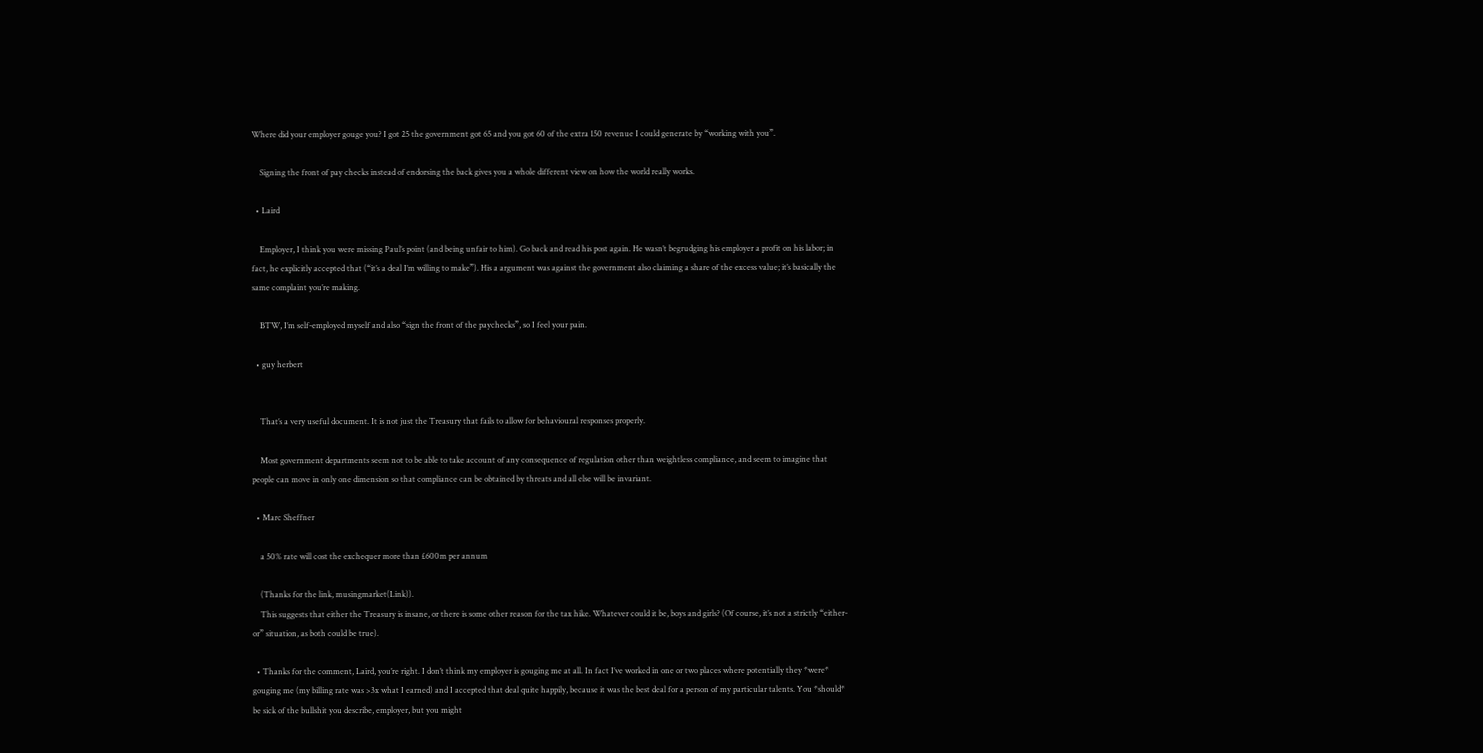Where did your employer gouge you? I got 25 the government got 65 and you got 60 of the extra 150 revenue I could generate by “working with you”.

    Signing the front of pay checks instead of endorsing the back gives you a whole different view on how the world really works.

  • Laird

    Employer, I think you were missing Paul’s point (and being unfair to him). Go back and read his post again. He wasn’t begrudging his employer a profit on his labor; in fact, he explicitly accepted that (“it’s a deal I’m willing to make”). His a argument was against the government also claiming a share of the excess value; it’s basically the same complaint you’re making.

    BTW, I’m self-employed myself and also “sign the front of the paychecks”, so I feel your pain.

  • guy herbert


    That’s a very useful document. It is not just the Treasury that fails to allow for behavioural responses properly.

    Most government departments seem not to be able to take account of any consequence of regulation other than weightless compliance, and seem to imagine that people can move in only one dimension so that compliance can be obtained by threats and all else will be invariant.

  • Marc Sheffner

    a 50% rate will cost the exchequer more than £600m per annum

    (Thanks for the link, musingmarket(Link)).
    This suggests that either the Treasury is insane, or there is some other reason for the tax hike. Whatever could it be, boys and girls? (Of course, it’s not a strictly “either-or” situation, as both could be true).

  • Thanks for the comment, Laird, you’re right. I don’t think my employer is gouging me at all. In fact I’ve worked in one or two places where potentially they *were* gouging me (my billing rate was >3x what I earned) and I accepted that deal quite happily, because it was the best deal for a person of my particular talents. You *should* be sick of the bullshit you describe, employer, but you might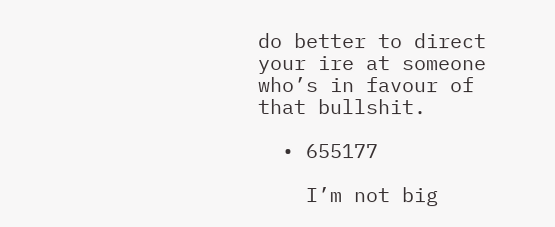do better to direct your ire at someone who’s in favour of that bullshit.

  • 655177

    I’m not big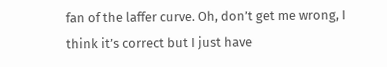fan of the laffer curve. Oh, don’t get me wrong, I think it’s correct but I just have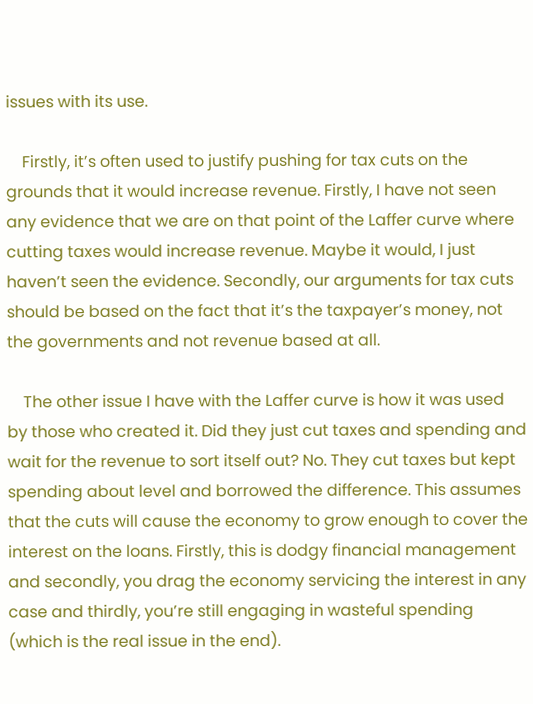issues with its use.

    Firstly, it’s often used to justify pushing for tax cuts on the grounds that it would increase revenue. Firstly, I have not seen any evidence that we are on that point of the Laffer curve where cutting taxes would increase revenue. Maybe it would, I just haven’t seen the evidence. Secondly, our arguments for tax cuts should be based on the fact that it’s the taxpayer’s money, not the governments and not revenue based at all.

    The other issue I have with the Laffer curve is how it was used by those who created it. Did they just cut taxes and spending and wait for the revenue to sort itself out? No. They cut taxes but kept spending about level and borrowed the difference. This assumes that the cuts will cause the economy to grow enough to cover the interest on the loans. Firstly, this is dodgy financial management and secondly, you drag the economy servicing the interest in any case and thirdly, you’re still engaging in wasteful spending (which is the real issue in the end).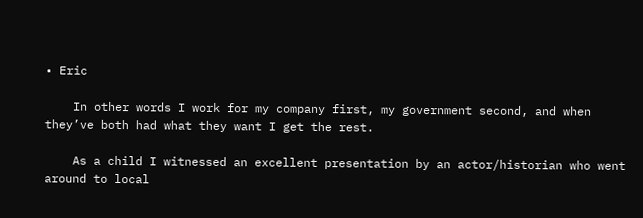• Eric

    In other words I work for my company first, my government second, and when they’ve both had what they want I get the rest.

    As a child I witnessed an excellent presentation by an actor/historian who went around to local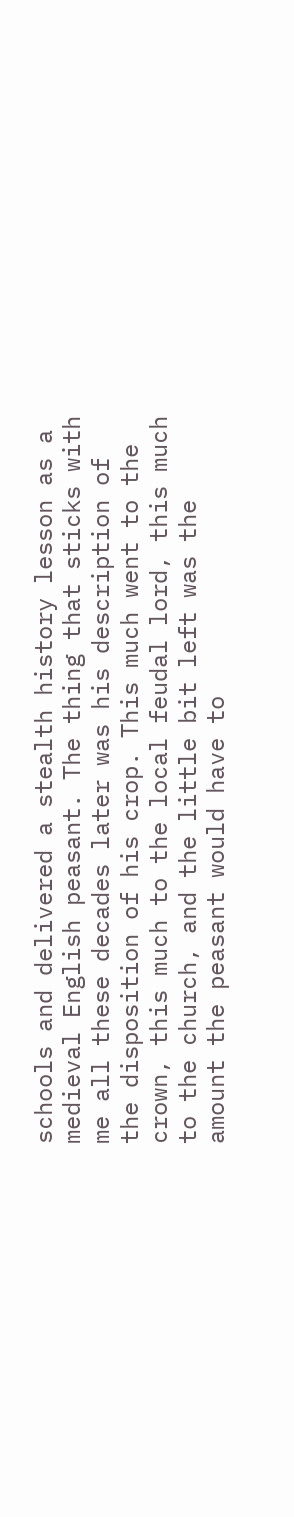schools and delivered a stealth history lesson as a medieval English peasant. The thing that sticks with me all these decades later was his description of the disposition of his crop. This much went to the crown, this much to the local feudal lord, this much to the church, and the little bit left was the amount the peasant would have to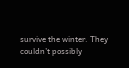survive the winter. They couldn’t possibly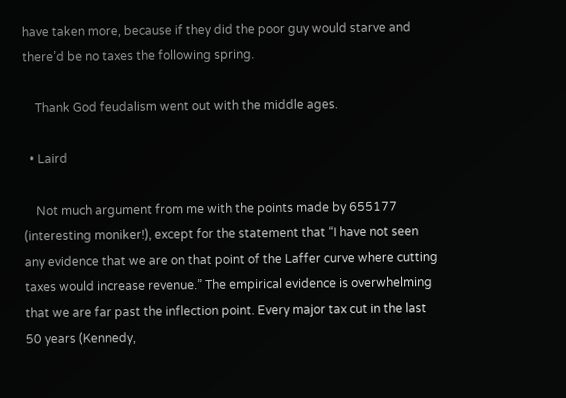have taken more, because if they did the poor guy would starve and there’d be no taxes the following spring.

    Thank God feudalism went out with the middle ages.

  • Laird

    Not much argument from me with the points made by 655177 (interesting moniker!), except for the statement that “I have not seen any evidence that we are on that point of the Laffer curve where cutting taxes would increase revenue.” The empirical evidence is overwhelming that we are far past the inflection point. Every major tax cut in the last 50 years (Kennedy,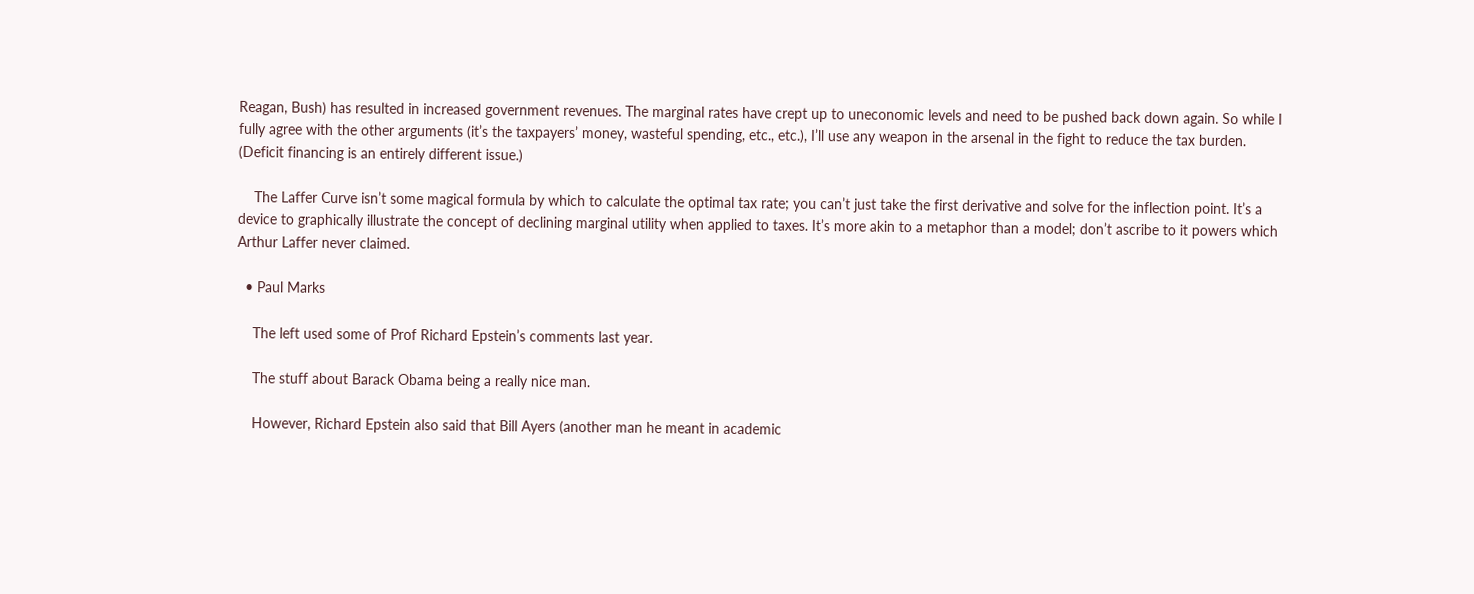Reagan, Bush) has resulted in increased government revenues. The marginal rates have crept up to uneconomic levels and need to be pushed back down again. So while I fully agree with the other arguments (it’s the taxpayers’ money, wasteful spending, etc., etc.), I’ll use any weapon in the arsenal in the fight to reduce the tax burden. (Deficit financing is an entirely different issue.)

    The Laffer Curve isn’t some magical formula by which to calculate the optimal tax rate; you can’t just take the first derivative and solve for the inflection point. It’s a device to graphically illustrate the concept of declining marginal utility when applied to taxes. It’s more akin to a metaphor than a model; don’t ascribe to it powers which Arthur Laffer never claimed.

  • Paul Marks

    The left used some of Prof Richard Epstein’s comments last year.

    The stuff about Barack Obama being a really nice man.

    However, Richard Epstein also said that Bill Ayers (another man he meant in academic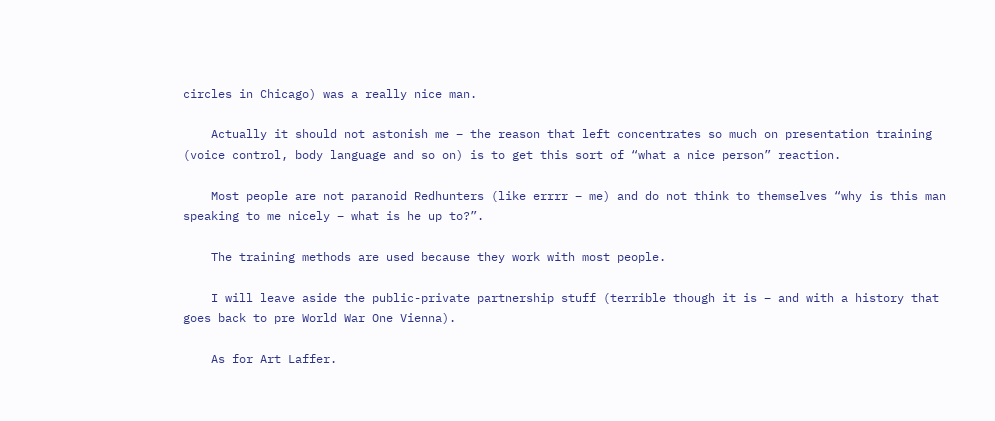circles in Chicago) was a really nice man.

    Actually it should not astonish me – the reason that left concentrates so much on presentation training (voice control, body language and so on) is to get this sort of “what a nice person” reaction.

    Most people are not paranoid Redhunters (like errrr – me) and do not think to themselves “why is this man speaking to me nicely – what is he up to?”.

    The training methods are used because they work with most people.

    I will leave aside the public-private partnership stuff (terrible though it is – and with a history that goes back to pre World War One Vienna).

    As for Art Laffer.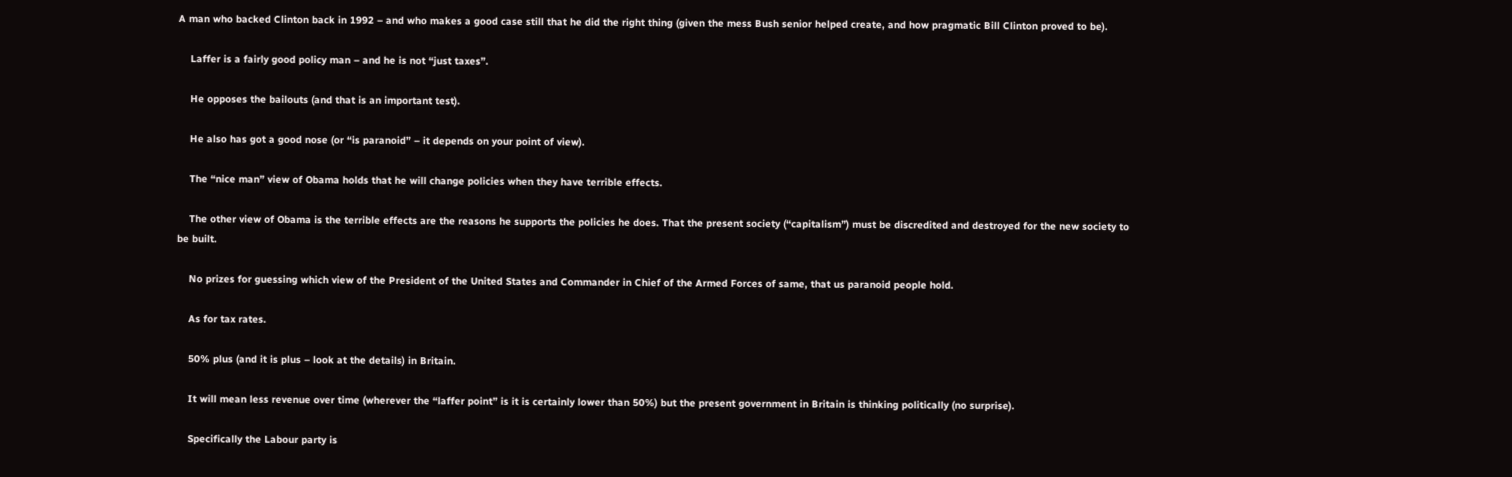A man who backed Clinton back in 1992 – and who makes a good case still that he did the right thing (given the mess Bush senior helped create, and how pragmatic Bill Clinton proved to be).

    Laffer is a fairly good policy man – and he is not “just taxes”.

    He opposes the bailouts (and that is an important test).

    He also has got a good nose (or “is paranoid” – it depends on your point of view).

    The “nice man” view of Obama holds that he will change policies when they have terrible effects.

    The other view of Obama is the terrible effects are the reasons he supports the policies he does. That the present society (“capitalism”) must be discredited and destroyed for the new society to be built.

    No prizes for guessing which view of the President of the United States and Commander in Chief of the Armed Forces of same, that us paranoid people hold.

    As for tax rates.

    50% plus (and it is plus – look at the details) in Britain.

    It will mean less revenue over time (wherever the “laffer point” is it is certainly lower than 50%) but the present government in Britain is thinking politically (no surprise).

    Specifically the Labour party is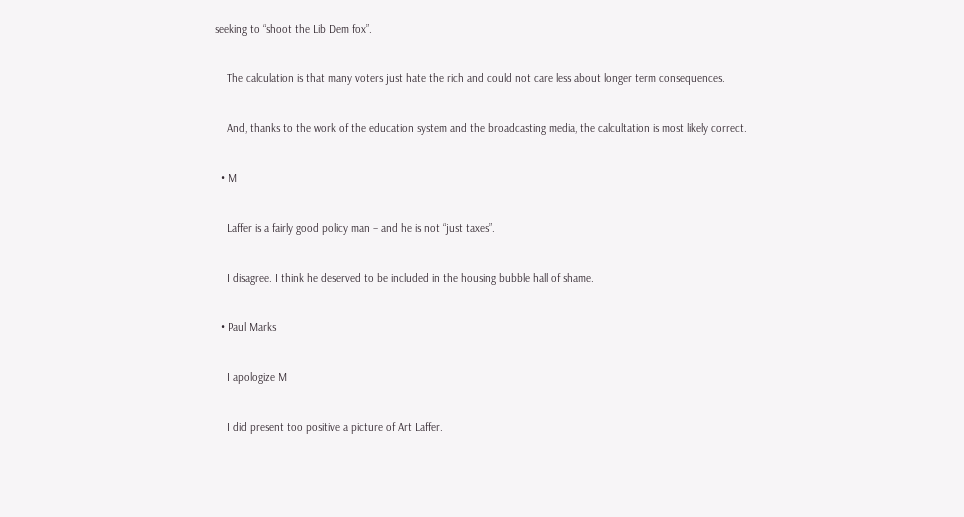seeking to “shoot the Lib Dem fox”.

    The calculation is that many voters just hate the rich and could not care less about longer term consequences.

    And, thanks to the work of the education system and the broadcasting media, the calcultation is most likely correct.

  • M

    Laffer is a fairly good policy man – and he is not “just taxes”.

    I disagree. I think he deserved to be included in the housing bubble hall of shame.

  • Paul Marks

    I apologize M

    I did present too positive a picture of Art Laffer.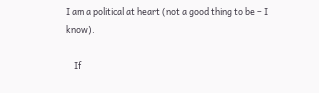I am a political at heart (not a good thing to be – I know).

    If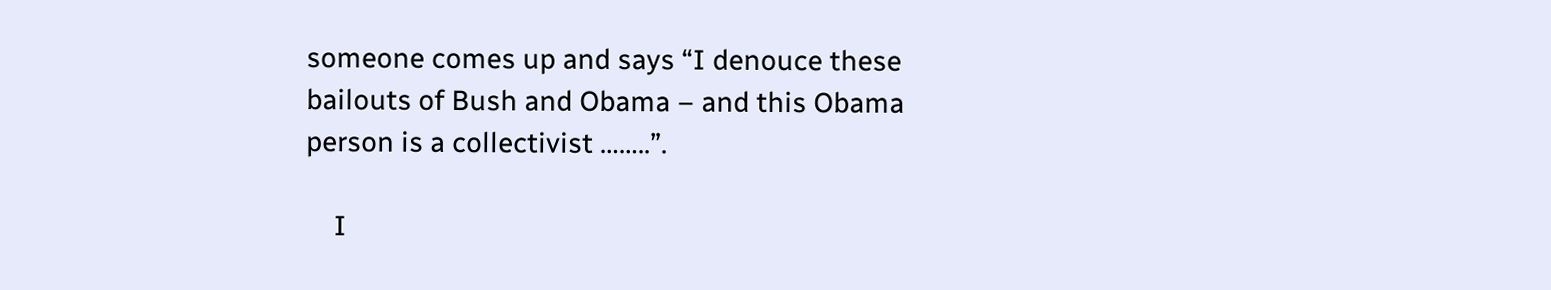someone comes up and says “I denouce these bailouts of Bush and Obama – and this Obama person is a collectivist ……..”.

    I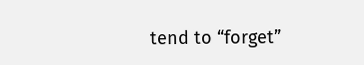tend to “forget”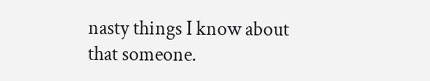nasty things I know about that someone.